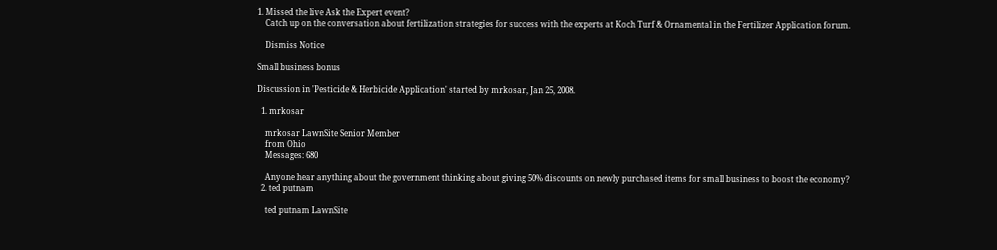1. Missed the live Ask the Expert event?
    Catch up on the conversation about fertilization strategies for success with the experts at Koch Turf & Ornamental in the Fertilizer Application forum.

    Dismiss Notice

Small business bonus

Discussion in 'Pesticide & Herbicide Application' started by mrkosar, Jan 25, 2008.

  1. mrkosar

    mrkosar LawnSite Senior Member
    from Ohio
    Messages: 680

    Anyone hear anything about the government thinking about giving 50% discounts on newly purchased items for small business to boost the economy?
  2. ted putnam

    ted putnam LawnSite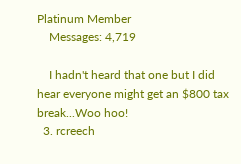Platinum Member
    Messages: 4,719

    I hadn't heard that one but I did hear everyone might get an $800 tax break...Woo hoo!
  3. rcreech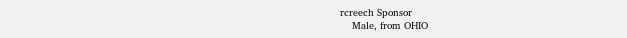rcreech Sponsor
    Male, from OHIO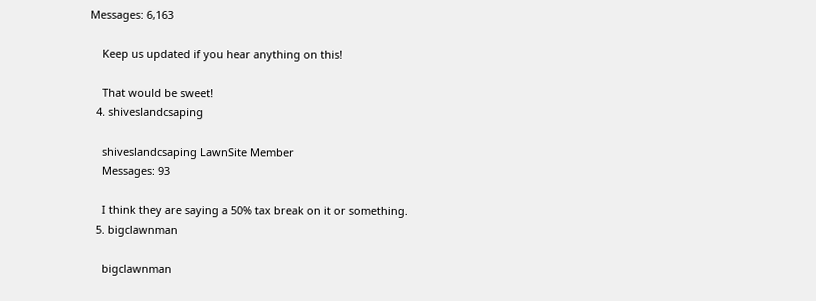Messages: 6,163

    Keep us updated if you hear anything on this!

    That would be sweet!
  4. shiveslandcsaping

    shiveslandcsaping LawnSite Member
    Messages: 93

    I think they are saying a 50% tax break on it or something.
  5. bigclawnman

    bigclawnman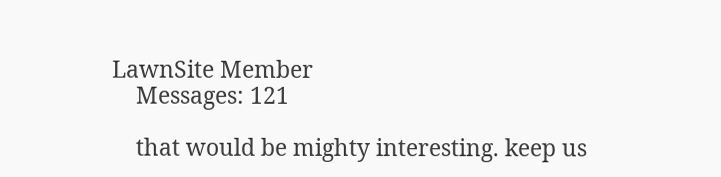LawnSite Member
    Messages: 121

    that would be mighty interesting. keep us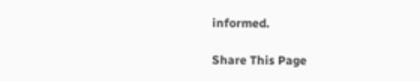informed.

Share This Page